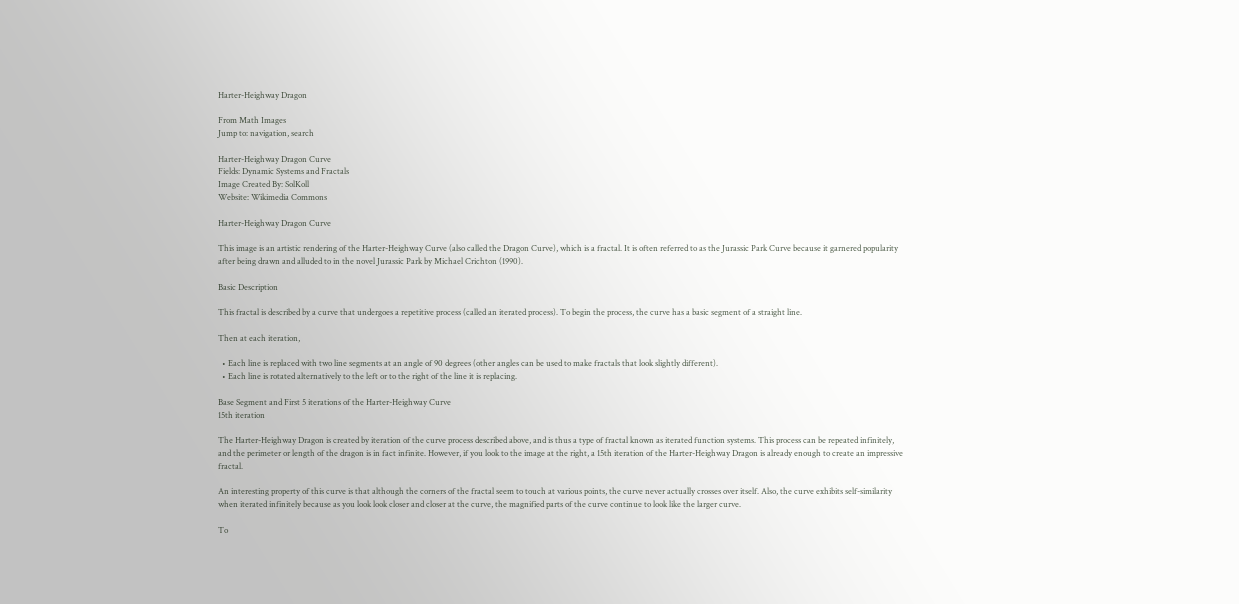Harter-Heighway Dragon

From Math Images
Jump to: navigation, search

Harter-Heighway Dragon Curve
Fields: Dynamic Systems and Fractals
Image Created By: SolKoll
Website: Wikimedia Commons

Harter-Heighway Dragon Curve

This image is an artistic rendering of the Harter-Heighway Curve (also called the Dragon Curve), which is a fractal. It is often referred to as the Jurassic Park Curve because it garnered popularity after being drawn and alluded to in the novel Jurassic Park by Michael Crichton (1990).

Basic Description

This fractal is described by a curve that undergoes a repetitive process (called an iterated process). To begin the process, the curve has a basic segment of a straight line.

Then at each iteration,

  • Each line is replaced with two line segments at an angle of 90 degrees (other angles can be used to make fractals that look slightly different).
  • Each line is rotated alternatively to the left or to the right of the line it is replacing.

Base Segment and First 5 iterations of the Harter-Heighway Curve
15th iteration

The Harter-Heighway Dragon is created by iteration of the curve process described above, and is thus a type of fractal known as iterated function systems. This process can be repeated infinitely, and the perimeter or length of the dragon is in fact infinite. However, if you look to the image at the right, a 15th iteration of the Harter-Heighway Dragon is already enough to create an impressive fractal.

An interesting property of this curve is that although the corners of the fractal seem to touch at various points, the curve never actually crosses over itself. Also, the curve exhibits self-similarity when iterated infinitely because as you look look closer and closer at the curve, the magnified parts of the curve continue to look like the larger curve.

To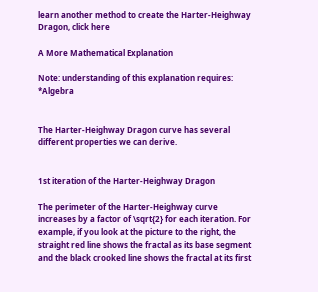learn another method to create the Harter-Heighway Dragon, click here

A More Mathematical Explanation

Note: understanding of this explanation requires: *Algebra


The Harter-Heighway Dragon curve has several different properties we can derive.


1st iteration of the Harter-Heighway Dragon

The perimeter of the Harter-Heighway curve increases by a factor of \sqrt{2} for each iteration. For example, if you look at the picture to the right, the straight red line shows the fractal as its base segment and the black crooked line shows the fractal at its first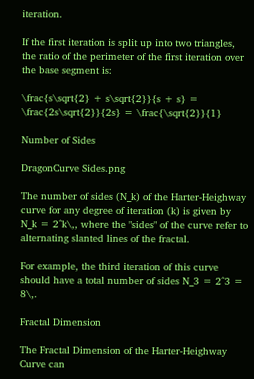iteration.

If the first iteration is split up into two triangles, the ratio of the perimeter of the first iteration over the base segment is:

\frac{s\sqrt{2} + s\sqrt{2}}{s + s} = \frac{2s\sqrt{2}}{2s} = \frac{\sqrt{2}}{1}

Number of Sides

DragonCurve Sides.png

The number of sides (N_k) of the Harter-Heighway curve for any degree of iteration (k) is given by N_k = 2^k\,, where the "sides" of the curve refer to alternating slanted lines of the fractal.

For example, the third iteration of this curve should have a total number of sides N_3 = 2^3 = 8\,.

Fractal Dimension

The Fractal Dimension of the Harter-Heighway Curve can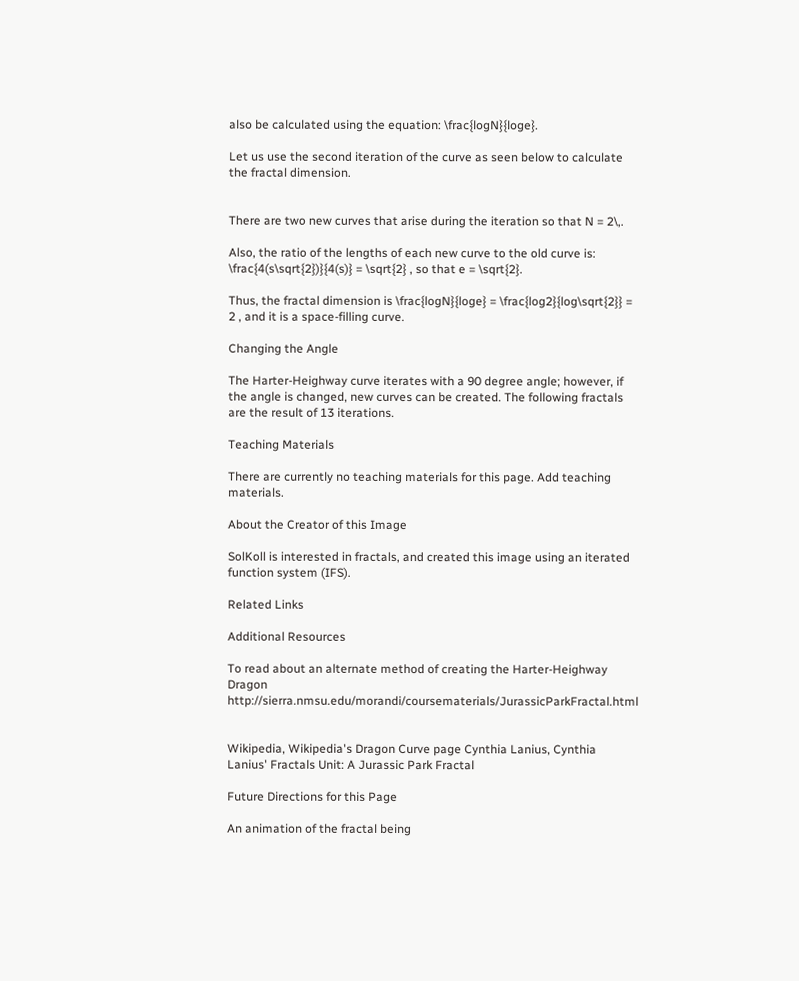also be calculated using the equation: \frac{logN}{loge}.

Let us use the second iteration of the curve as seen below to calculate the fractal dimension.


There are two new curves that arise during the iteration so that N = 2\,.

Also, the ratio of the lengths of each new curve to the old curve is: \frac{4(s\sqrt{2})}{4(s)} = \sqrt{2} , so that e = \sqrt{2}.

Thus, the fractal dimension is \frac{logN}{loge} = \frac{log2}{log\sqrt{2}} = 2 , and it is a space-filling curve.

Changing the Angle

The Harter-Heighway curve iterates with a 90 degree angle; however, if the angle is changed, new curves can be created. The following fractals are the result of 13 iterations.

Teaching Materials

There are currently no teaching materials for this page. Add teaching materials.

About the Creator of this Image

SolKoll is interested in fractals, and created this image using an iterated function system (IFS).

Related Links

Additional Resources

To read about an alternate method of creating the Harter-Heighway Dragon http://sierra.nmsu.edu/morandi/coursematerials/JurassicParkFractal.html


Wikipedia, Wikipedia's Dragon Curve page Cynthia Lanius, Cynthia Lanius' Fractals Unit: A Jurassic Park Fractal

Future Directions for this Page

An animation of the fractal being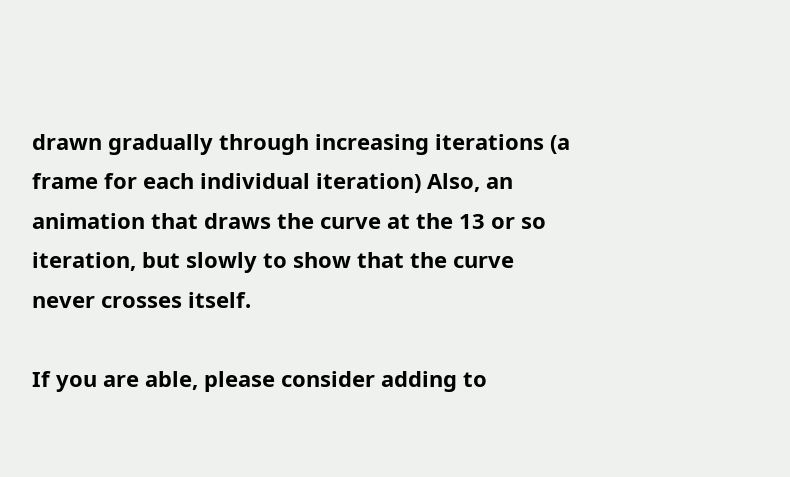drawn gradually through increasing iterations (a frame for each individual iteration) Also, an animation that draws the curve at the 13 or so iteration, but slowly to show that the curve never crosses itself.

If you are able, please consider adding to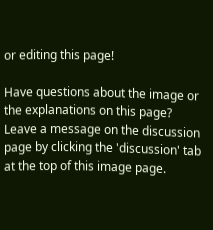or editing this page!

Have questions about the image or the explanations on this page?
Leave a message on the discussion page by clicking the 'discussion' tab at the top of this image page.